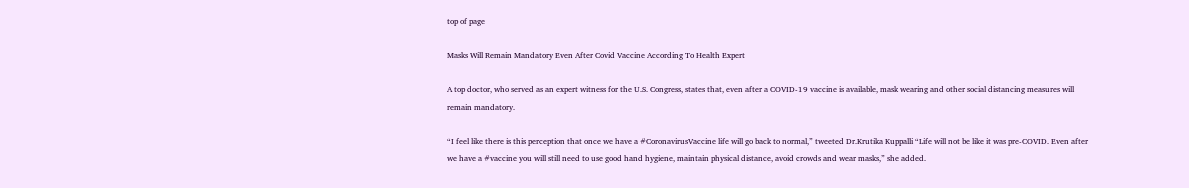top of page

Masks Will Remain Mandatory Even After Covid Vaccine According To Health Expert

A top doctor, who served as an expert witness for the U.S. Congress, states that, even after a COVID-19 vaccine is available, mask wearing and other social distancing measures will remain mandatory.

“I feel like there is this perception that once we have a #CoronavirusVaccine life will go back to normal,” tweeted Dr.Krutika Kuppalli “Life will not be like it was pre-COVID. Even after we have a #vaccine you will still need to use good hand hygiene, maintain physical distance, avoid crowds and wear masks,” she added.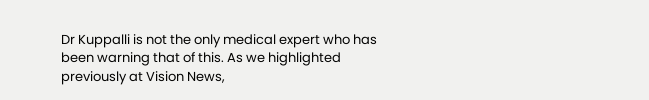Dr Kuppalli is not the only medical expert who has been warning that of this. As we highlighted previously at Vision News,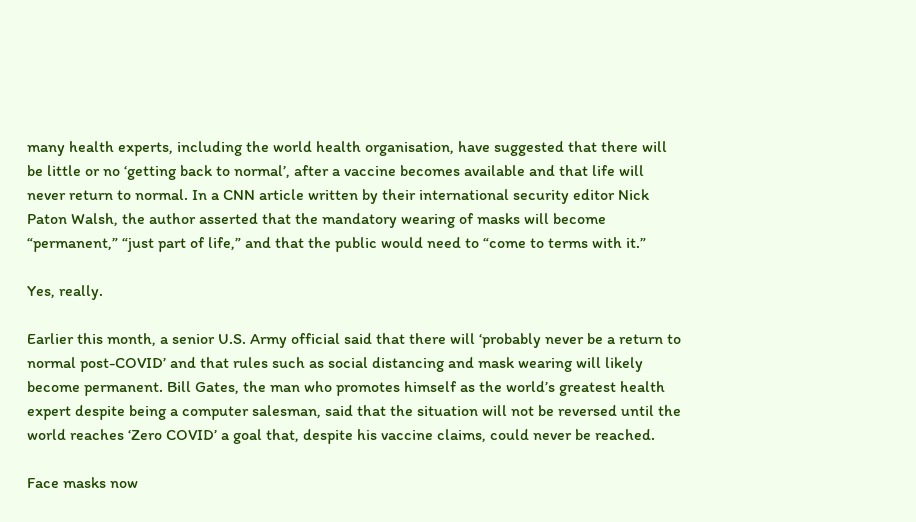many health experts, including the world health organisation, have suggested that there will be little or no ‘getting back to normal’, after a vaccine becomes available and that life will never return to normal. In a CNN article written by their international security editor Nick Paton Walsh, the author asserted that the mandatory wearing of masks will become “permanent,” “just part of life,” and that the public would need to “come to terms with it.”

Yes, really.

Earlier this month, a senior U.S. Army official said that there will ‘probably never be a return to normal post-COVID’ and that rules such as social distancing and mask wearing will likely become permanent. Bill Gates, the man who promotes himself as the world’s greatest health expert despite being a computer salesman, said that the situation will not be reversed until the world reaches ‘Zero COVID’ a goal that, despite his vaccine claims, could never be reached.

Face masks now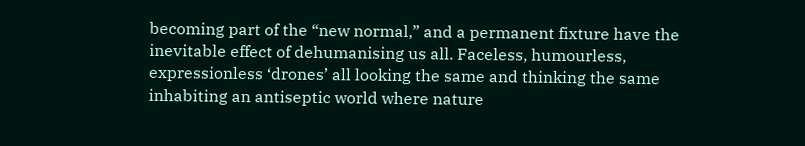becoming part of the “new normal,” and a permanent fixture have the inevitable effect of dehumanising us all. Faceless, humourless, expressionless ‘drones’ all looking the same and thinking the same inhabiting an antiseptic world where nature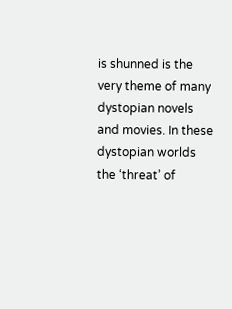is shunned is the very theme of many dystopian novels and movies. In these dystopian worlds the ‘threat’ of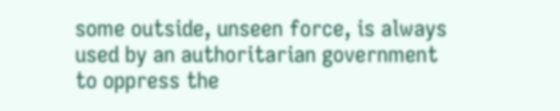some outside, unseen force, is always used by an authoritarian government to oppress the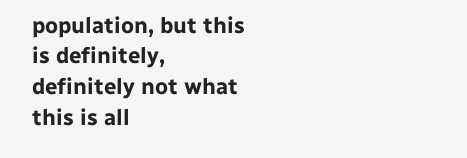population, but this is definitely, definitely not what this is all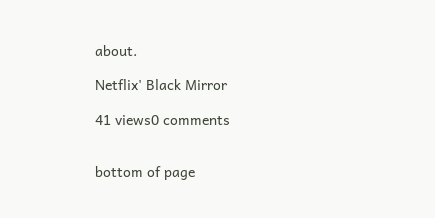about.

Netflix' Black Mirror

41 views0 comments


bottom of page